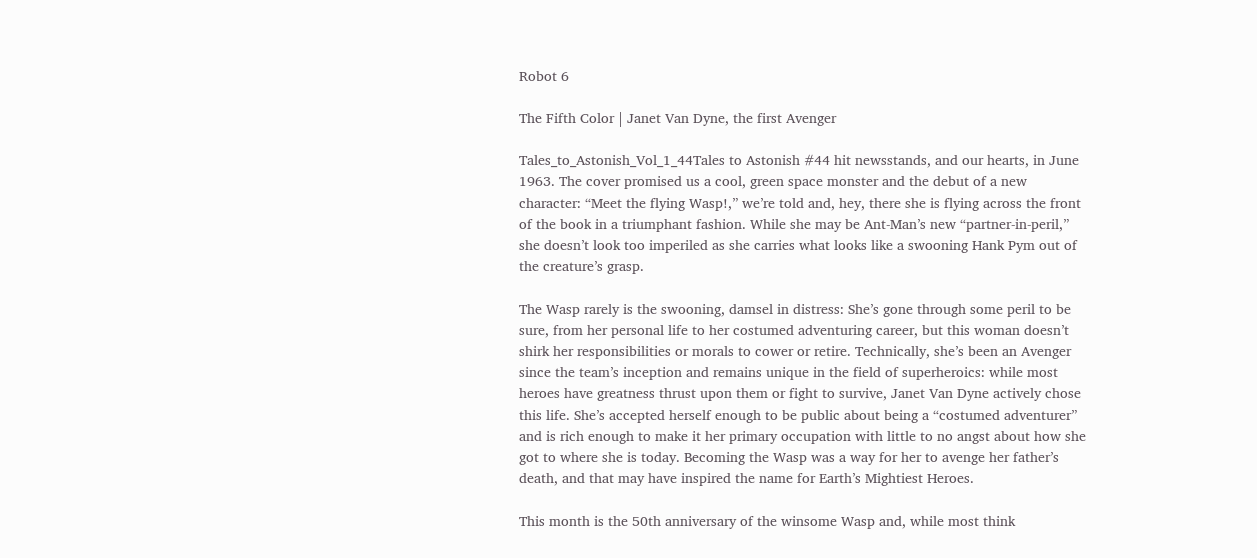Robot 6

The Fifth Color | Janet Van Dyne, the first Avenger

Tales_to_Astonish_Vol_1_44Tales to Astonish #44 hit newsstands, and our hearts, in June 1963. The cover promised us a cool, green space monster and the debut of a new character: “Meet the flying Wasp!,” we’re told and, hey, there she is flying across the front of the book in a triumphant fashion. While she may be Ant-Man’s new “partner-in-peril,” she doesn’t look too imperiled as she carries what looks like a swooning Hank Pym out of the creature’s grasp.

The Wasp rarely is the swooning, damsel in distress: She’s gone through some peril to be sure, from her personal life to her costumed adventuring career, but this woman doesn’t shirk her responsibilities or morals to cower or retire. Technically, she’s been an Avenger since the team’s inception and remains unique in the field of superheroics: while most heroes have greatness thrust upon them or fight to survive, Janet Van Dyne actively chose this life. She’s accepted herself enough to be public about being a “costumed adventurer” and is rich enough to make it her primary occupation with little to no angst about how she got to where she is today. Becoming the Wasp was a way for her to avenge her father’s death, and that may have inspired the name for Earth’s Mightiest Heroes.

This month is the 50th anniversary of the winsome Wasp and, while most think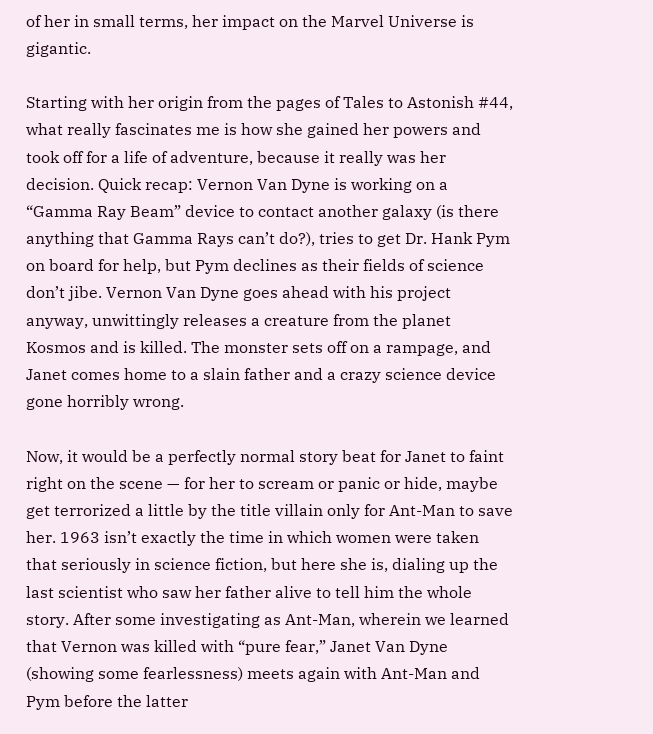of her in small terms, her impact on the Marvel Universe is gigantic.

Starting with her origin from the pages of Tales to Astonish #44, what really fascinates me is how she gained her powers and took off for a life of adventure, because it really was her decision. Quick recap: Vernon Van Dyne is working on a “Gamma Ray Beam” device to contact another galaxy (is there anything that Gamma Rays can’t do?), tries to get Dr. Hank Pym on board for help, but Pym declines as their fields of science don’t jibe. Vernon Van Dyne goes ahead with his project anyway, unwittingly releases a creature from the planet Kosmos and is killed. The monster sets off on a rampage, and Janet comes home to a slain father and a crazy science device gone horribly wrong.

Now, it would be a perfectly normal story beat for Janet to faint right on the scene — for her to scream or panic or hide, maybe get terrorized a little by the title villain only for Ant-Man to save her. 1963 isn’t exactly the time in which women were taken that seriously in science fiction, but here she is, dialing up the last scientist who saw her father alive to tell him the whole story. After some investigating as Ant-Man, wherein we learned that Vernon was killed with “pure fear,” Janet Van Dyne (showing some fearlessness) meets again with Ant-Man and Pym before the latter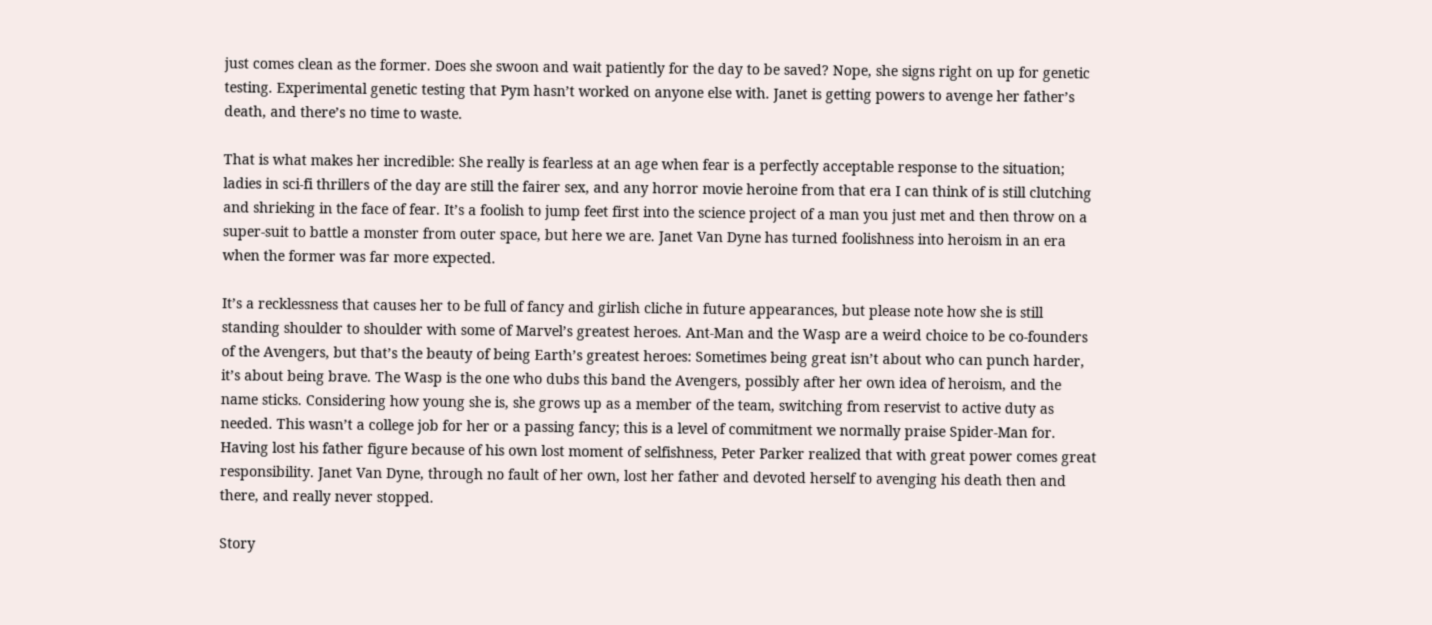just comes clean as the former. Does she swoon and wait patiently for the day to be saved? Nope, she signs right on up for genetic testing. Experimental genetic testing that Pym hasn’t worked on anyone else with. Janet is getting powers to avenge her father’s death, and there’s no time to waste.

That is what makes her incredible: She really is fearless at an age when fear is a perfectly acceptable response to the situation; ladies in sci-fi thrillers of the day are still the fairer sex, and any horror movie heroine from that era I can think of is still clutching and shrieking in the face of fear. It’s a foolish to jump feet first into the science project of a man you just met and then throw on a super-suit to battle a monster from outer space, but here we are. Janet Van Dyne has turned foolishness into heroism in an era when the former was far more expected.

It’s a recklessness that causes her to be full of fancy and girlish cliche in future appearances, but please note how she is still standing shoulder to shoulder with some of Marvel’s greatest heroes. Ant-Man and the Wasp are a weird choice to be co-founders of the Avengers, but that’s the beauty of being Earth’s greatest heroes: Sometimes being great isn’t about who can punch harder, it’s about being brave. The Wasp is the one who dubs this band the Avengers, possibly after her own idea of heroism, and the name sticks. Considering how young she is, she grows up as a member of the team, switching from reservist to active duty as needed. This wasn’t a college job for her or a passing fancy; this is a level of commitment we normally praise Spider-Man for. Having lost his father figure because of his own lost moment of selfishness, Peter Parker realized that with great power comes great responsibility. Janet Van Dyne, through no fault of her own, lost her father and devoted herself to avenging his death then and there, and really never stopped.

Story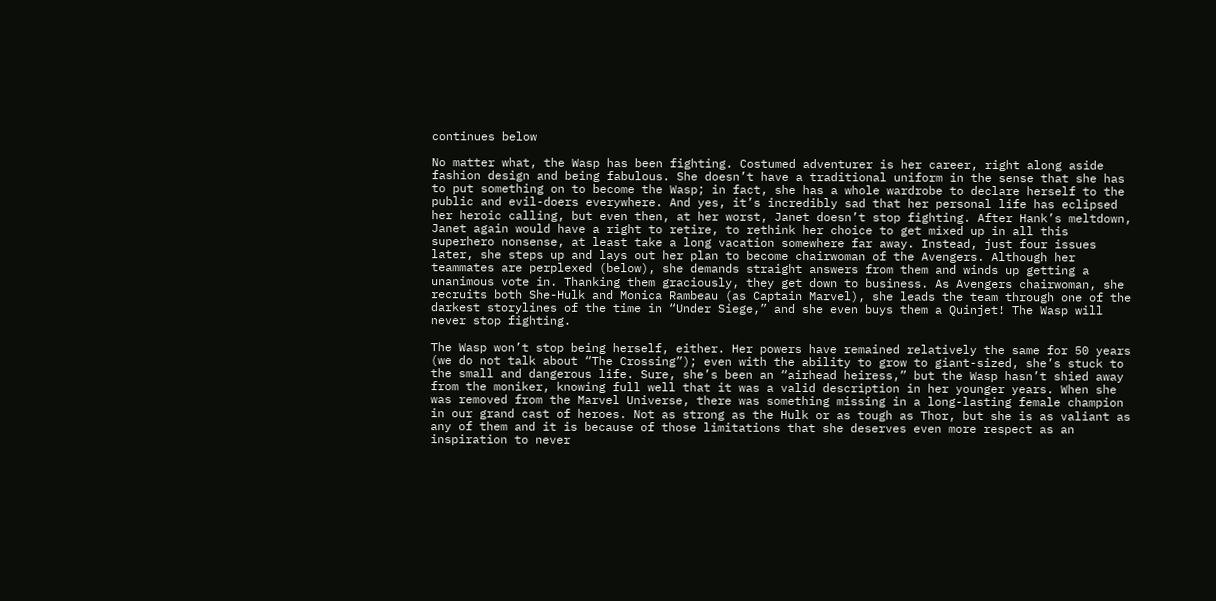continues below

No matter what, the Wasp has been fighting. Costumed adventurer is her career, right along aside fashion design and being fabulous. She doesn’t have a traditional uniform in the sense that she has to put something on to become the Wasp; in fact, she has a whole wardrobe to declare herself to the public and evil-doers everywhere. And yes, it’s incredibly sad that her personal life has eclipsed her heroic calling, but even then, at her worst, Janet doesn’t stop fighting. After Hank’s meltdown, Janet again would have a right to retire, to rethink her choice to get mixed up in all this superhero nonsense, at least take a long vacation somewhere far away. Instead, just four issues later, she steps up and lays out her plan to become chairwoman of the Avengers. Although her teammates are perplexed (below), she demands straight answers from them and winds up getting a unanimous vote in. Thanking them graciously, they get down to business. As Avengers chairwoman, she recruits both She-Hulk and Monica Rambeau (as Captain Marvel), she leads the team through one of the darkest storylines of the time in “Under Siege,” and she even buys them a Quinjet! The Wasp will never stop fighting.

The Wasp won’t stop being herself, either. Her powers have remained relatively the same for 50 years (we do not talk about “The Crossing”); even with the ability to grow to giant-sized, she’s stuck to the small and dangerous life. Sure, she’s been an “airhead heiress,” but the Wasp hasn’t shied away from the moniker, knowing full well that it was a valid description in her younger years. When she was removed from the Marvel Universe, there was something missing in a long-lasting female champion in our grand cast of heroes. Not as strong as the Hulk or as tough as Thor, but she is as valiant as any of them and it is because of those limitations that she deserves even more respect as an inspiration to never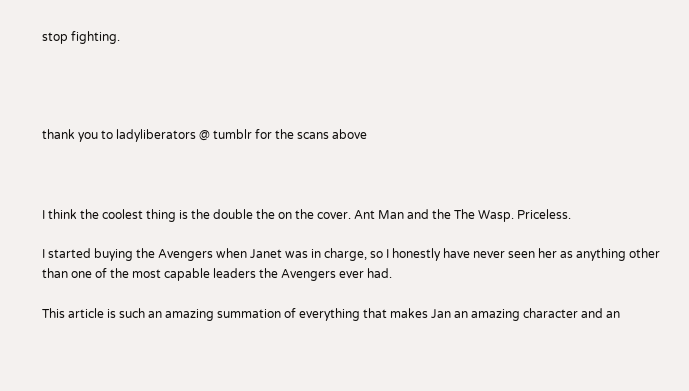stop fighting.




thank you to ladyliberators @ tumblr for the scans above



I think the coolest thing is the double the on the cover. Ant Man and the The Wasp. Priceless.

I started buying the Avengers when Janet was in charge, so I honestly have never seen her as anything other than one of the most capable leaders the Avengers ever had.

This article is such an amazing summation of everything that makes Jan an amazing character and an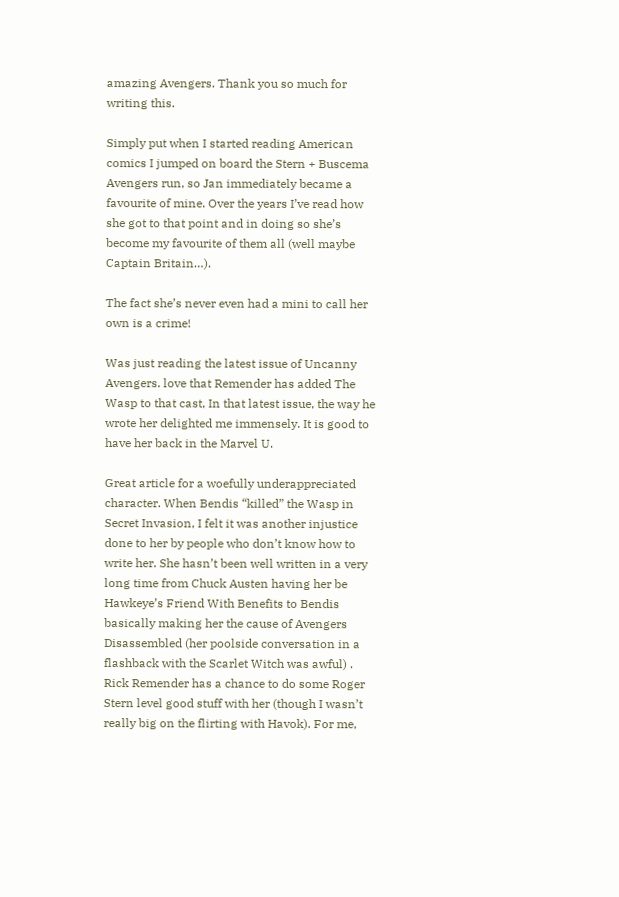amazing Avengers. Thank you so much for writing this.

Simply put when I started reading American comics I jumped on board the Stern + Buscema Avengers run, so Jan immediately became a favourite of mine. Over the years I’ve read how she got to that point and in doing so she’s become my favourite of them all (well maybe Captain Britain…).

The fact she’s never even had a mini to call her own is a crime!

Was just reading the latest issue of Uncanny Avengers. love that Remender has added The Wasp to that cast, In that latest issue, the way he wrote her delighted me immensely. It is good to have her back in the Marvel U.

Great article for a woefully underappreciated character. When Bendis “killed” the Wasp in Secret Invasion, I felt it was another injustice done to her by people who don’t know how to write her. She hasn’t been well written in a very long time from Chuck Austen having her be Hawkeye’s Friend With Benefits to Bendis basically making her the cause of Avengers Disassembled (her poolside conversation in a flashback with the Scarlet Witch was awful) . Rick Remender has a chance to do some Roger Stern level good stuff with her (though I wasn’t really big on the flirting with Havok). For me,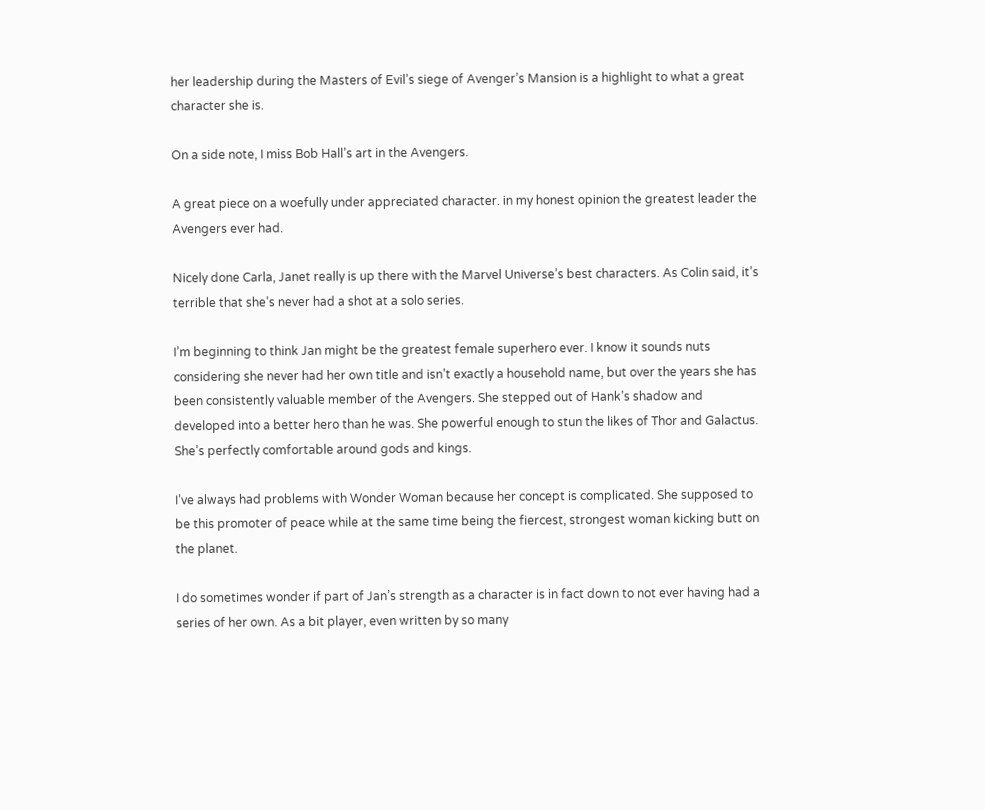her leadership during the Masters of Evil’s siege of Avenger’s Mansion is a highlight to what a great character she is.

On a side note, I miss Bob Hall’s art in the Avengers.

A great piece on a woefully under appreciated character. in my honest opinion the greatest leader the Avengers ever had.

Nicely done Carla, Janet really is up there with the Marvel Universe’s best characters. As Colin said, it’s terrible that she’s never had a shot at a solo series.

I’m beginning to think Jan might be the greatest female superhero ever. I know it sounds nuts considering she never had her own title and isn’t exactly a household name, but over the years she has been consistently valuable member of the Avengers. She stepped out of Hank’s shadow and developed into a better hero than he was. She powerful enough to stun the likes of Thor and Galactus. She’s perfectly comfortable around gods and kings.

I’ve always had problems with Wonder Woman because her concept is complicated. She supposed to be this promoter of peace while at the same time being the fiercest, strongest woman kicking butt on the planet.

I do sometimes wonder if part of Jan’s strength as a character is in fact down to not ever having had a series of her own. As a bit player, even written by so many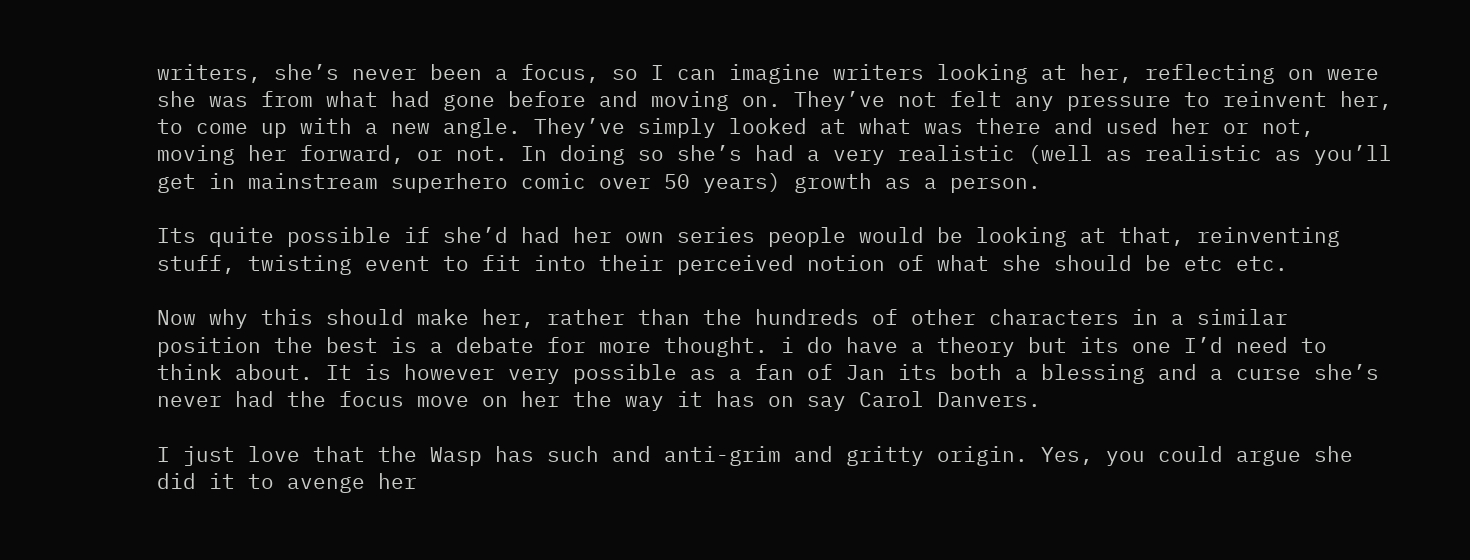writers, she’s never been a focus, so I can imagine writers looking at her, reflecting on were she was from what had gone before and moving on. They’ve not felt any pressure to reinvent her, to come up with a new angle. They’ve simply looked at what was there and used her or not, moving her forward, or not. In doing so she’s had a very realistic (well as realistic as you’ll get in mainstream superhero comic over 50 years) growth as a person.

Its quite possible if she’d had her own series people would be looking at that, reinventing stuff, twisting event to fit into their perceived notion of what she should be etc etc.

Now why this should make her, rather than the hundreds of other characters in a similar position the best is a debate for more thought. i do have a theory but its one I’d need to think about. It is however very possible as a fan of Jan its both a blessing and a curse she’s never had the focus move on her the way it has on say Carol Danvers.

I just love that the Wasp has such and anti-grim and gritty origin. Yes, you could argue she did it to avenge her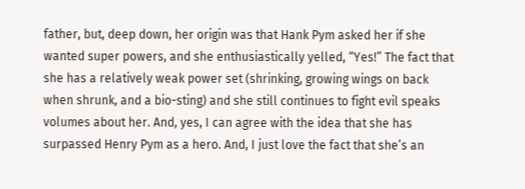father, but, deep down, her origin was that Hank Pym asked her if she wanted super powers, and she enthusiastically yelled, “Yes!” The fact that she has a relatively weak power set (shrinking, growing wings on back when shrunk, and a bio-sting) and she still continues to fight evil speaks volumes about her. And, yes, I can agree with the idea that she has surpassed Henry Pym as a hero. And, I just love the fact that she’s an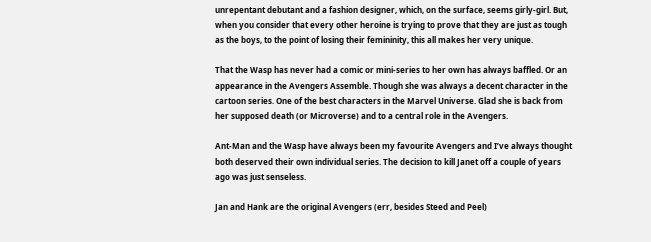unrepentant debutant and a fashion designer, which, on the surface, seems girly-girl. But, when you consider that every other heroine is trying to prove that they are just as tough as the boys, to the point of losing their femininity, this all makes her very unique.

That the Wasp has never had a comic or mini-series to her own has always baffled. Or an appearance in the Avengers Assemble. Though she was always a decent character in the cartoon series. One of the best characters in the Marvel Universe. Glad she is back from her supposed death (or Microverse) and to a central role in the Avengers.

Ant-Man and the Wasp have always been my favourite Avengers and I’ve always thought both deserved their own individual series. The decision to kill Janet off a couple of years ago was just senseless.

Jan and Hank are the original Avengers (err, besides Steed and Peel)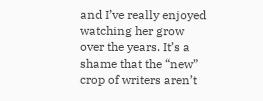and I’ve really enjoyed watching her grow over the years. It’s a shame that the “new” crop of writers aren’t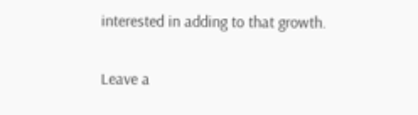interested in adding to that growth.

Leave a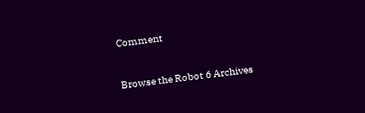Comment


Browse the Robot 6 Archives